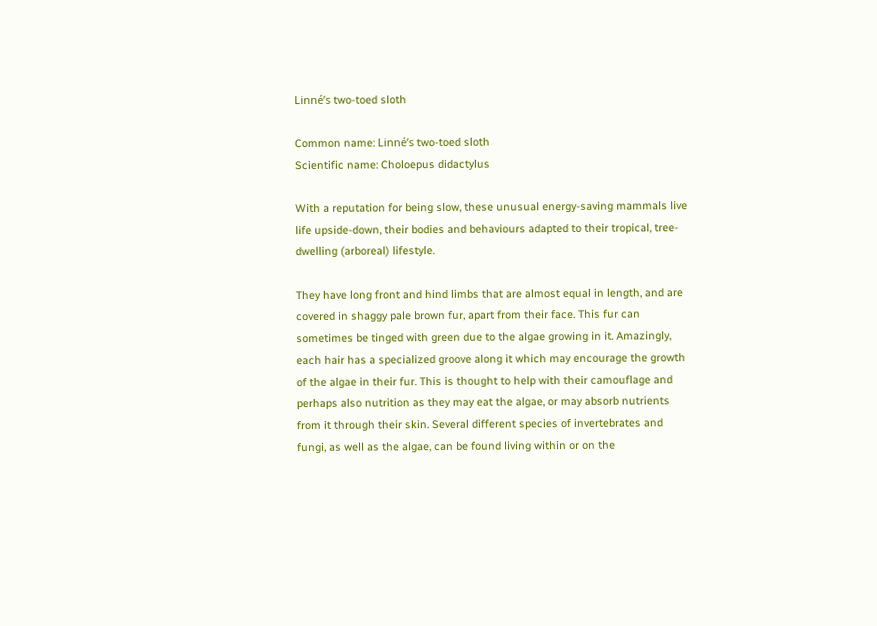Linné’s two-toed sloth

Common name: Linné’s two-toed sloth
Scientific name: Choloepus didactylus

With a reputation for being slow, these unusual energy-saving mammals live life upside-down, their bodies and behaviours adapted to their tropical, tree-dwelling (arboreal) lifestyle.

They have long front and hind limbs that are almost equal in length, and are covered in shaggy pale brown fur, apart from their face. This fur can sometimes be tinged with green due to the algae growing in it. Amazingly, each hair has a specialized groove along it which may encourage the growth of the algae in their fur. This is thought to help with their camouflage and perhaps also nutrition as they may eat the algae, or may absorb nutrients from it through their skin. Several different species of invertebrates and fungi, as well as the algae, can be found living within or on the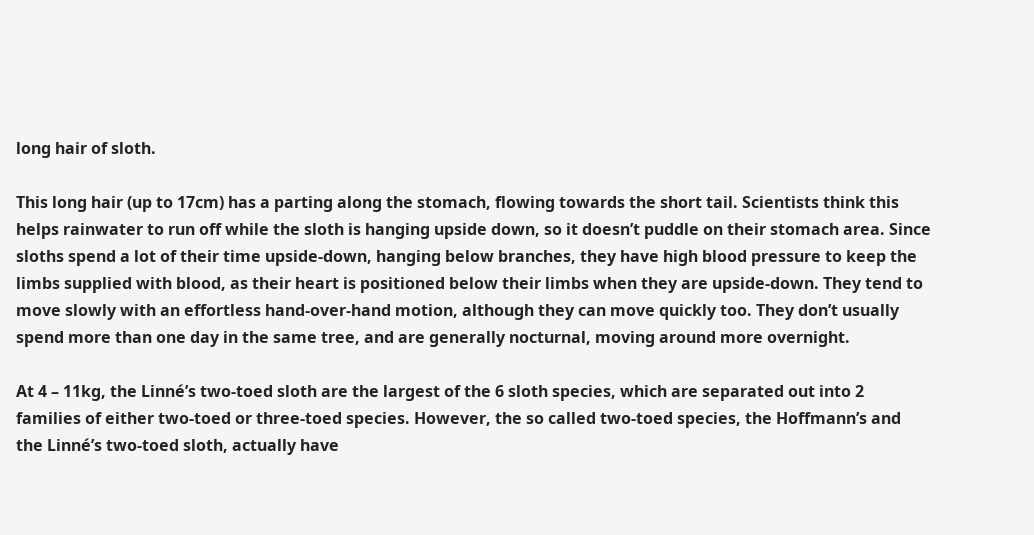long hair of sloth.

This long hair (up to 17cm) has a parting along the stomach, flowing towards the short tail. Scientists think this helps rainwater to run off while the sloth is hanging upside down, so it doesn’t puddle on their stomach area. Since sloths spend a lot of their time upside-down, hanging below branches, they have high blood pressure to keep the limbs supplied with blood, as their heart is positioned below their limbs when they are upside-down. They tend to move slowly with an effortless hand-over-hand motion, although they can move quickly too. They don’t usually spend more than one day in the same tree, and are generally nocturnal, moving around more overnight.

At 4 – 11kg, the Linné’s two-toed sloth are the largest of the 6 sloth species, which are separated out into 2 families of either two-toed or three-toed species. However, the so called two-toed species, the Hoffmann’s and the Linné’s two-toed sloth, actually have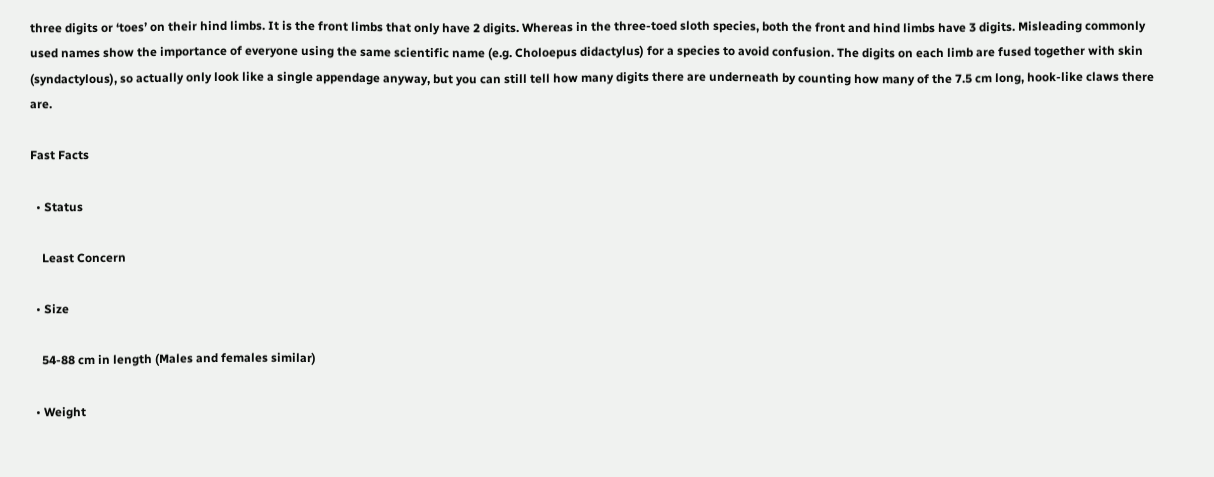three digits or ‘toes’ on their hind limbs. It is the front limbs that only have 2 digits. Whereas in the three-toed sloth species, both the front and hind limbs have 3 digits. Misleading commonly used names show the importance of everyone using the same scientific name (e.g. Choloepus didactylus) for a species to avoid confusion. The digits on each limb are fused together with skin (syndactylous), so actually only look like a single appendage anyway, but you can still tell how many digits there are underneath by counting how many of the 7.5 cm long, hook-like claws there are.

Fast Facts

  • Status

    Least Concern

  • Size

    54-88 cm in length (Males and females similar)

  • Weight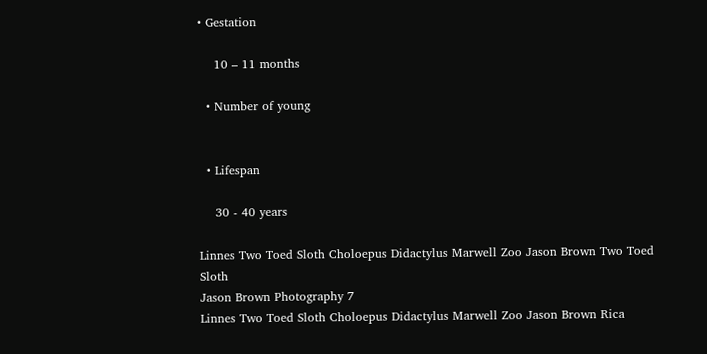• Gestation

    10 – 11 months

  • Number of young


  • Lifespan

    30 - 40 years

Linnes Two Toed Sloth Choloepus Didactylus Marwell Zoo Jason Brown Two Toed Sloth
Jason Brown Photography 7
Linnes Two Toed Sloth Choloepus Didactylus Marwell Zoo Jason Brown Rica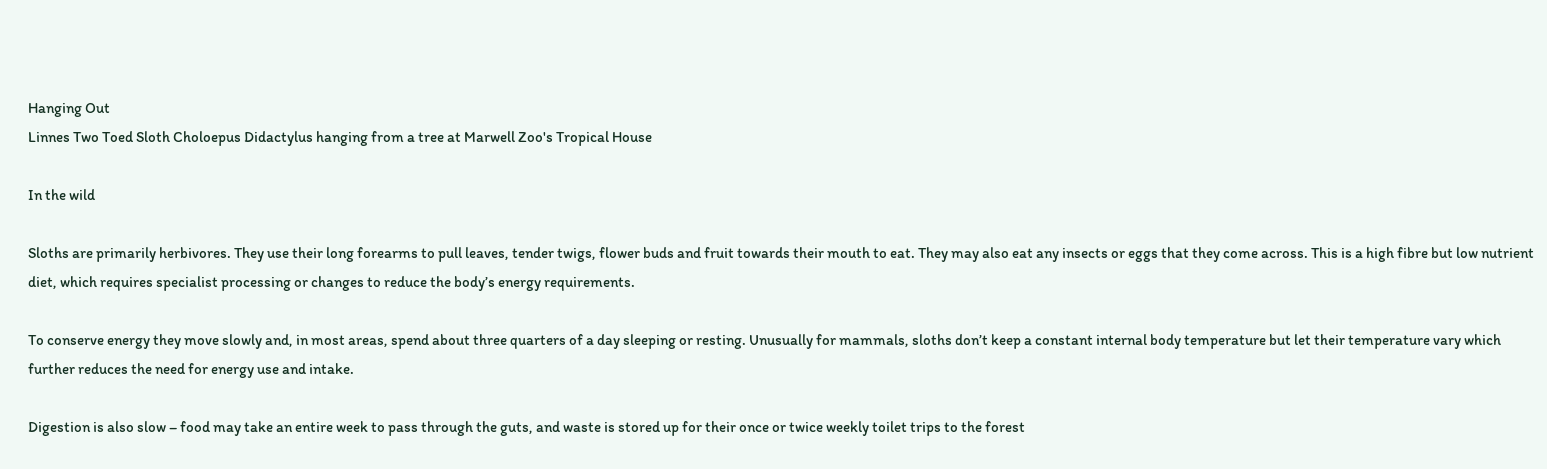Hanging Out
Linnes Two Toed Sloth Choloepus Didactylus hanging from a tree at Marwell Zoo's Tropical House

In the wild

Sloths are primarily herbivores. They use their long forearms to pull leaves, tender twigs, flower buds and fruit towards their mouth to eat. They may also eat any insects or eggs that they come across. This is a high fibre but low nutrient diet, which requires specialist processing or changes to reduce the body’s energy requirements.

To conserve energy they move slowly and, in most areas, spend about three quarters of a day sleeping or resting. Unusually for mammals, sloths don’t keep a constant internal body temperature but let their temperature vary which further reduces the need for energy use and intake.

Digestion is also slow – food may take an entire week to pass through the guts, and waste is stored up for their once or twice weekly toilet trips to the forest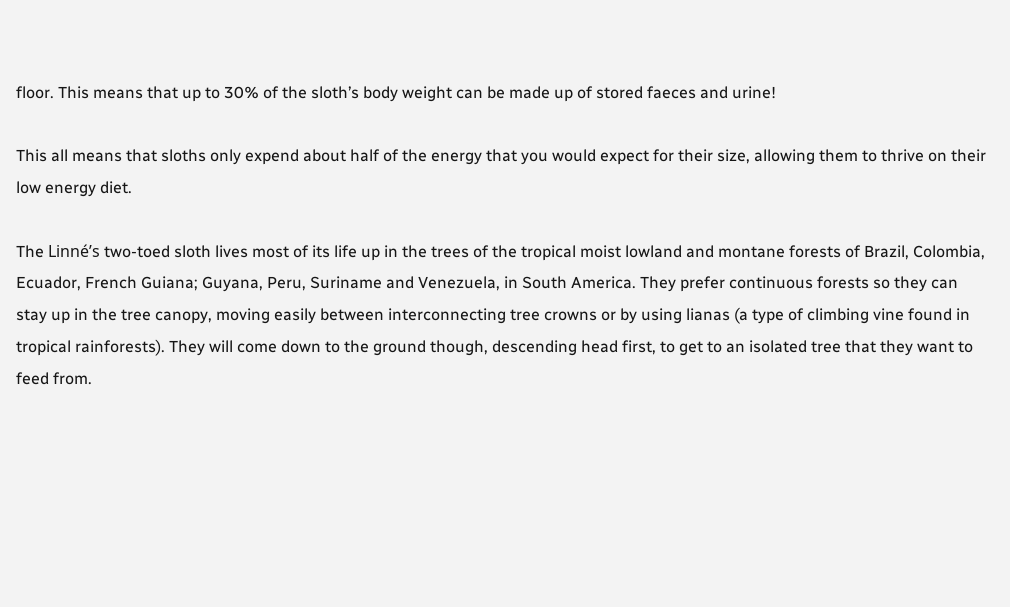floor. This means that up to 30% of the sloth’s body weight can be made up of stored faeces and urine!

This all means that sloths only expend about half of the energy that you would expect for their size, allowing them to thrive on their low energy diet.

The Linné’s two-toed sloth lives most of its life up in the trees of the tropical moist lowland and montane forests of Brazil, Colombia, Ecuador, French Guiana; Guyana, Peru, Suriname and Venezuela, in South America. They prefer continuous forests so they can stay up in the tree canopy, moving easily between interconnecting tree crowns or by using lianas (a type of climbing vine found in tropical rainforests). They will come down to the ground though, descending head first, to get to an isolated tree that they want to feed from.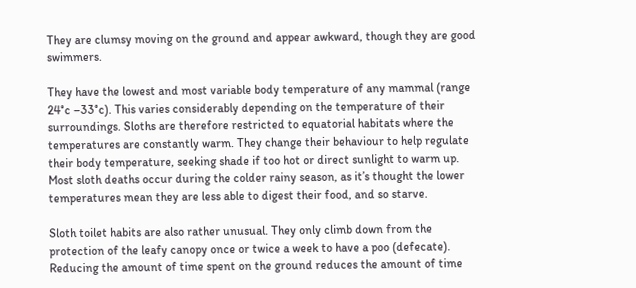They are clumsy moving on the ground and appear awkward, though they are good swimmers.

They have the lowest and most variable body temperature of any mammal (range 24°c –33°c). This varies considerably depending on the temperature of their surroundings. Sloths are therefore restricted to equatorial habitats where the temperatures are constantly warm. They change their behaviour to help regulate their body temperature, seeking shade if too hot or direct sunlight to warm up. Most sloth deaths occur during the colder rainy season, as it’s thought the lower temperatures mean they are less able to digest their food, and so starve.

Sloth toilet habits are also rather unusual. They only climb down from the protection of the leafy canopy once or twice a week to have a poo (defecate). Reducing the amount of time spent on the ground reduces the amount of time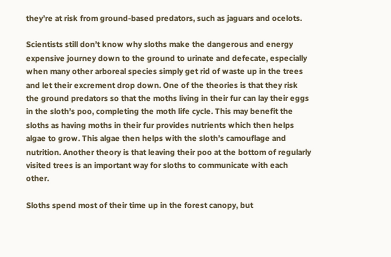they’re at risk from ground-based predators, such as jaguars and ocelots.

Scientists still don’t know why sloths make the dangerous and energy expensive journey down to the ground to urinate and defecate, especially when many other arboreal species simply get rid of waste up in the trees and let their excrement drop down. One of the theories is that they risk the ground predators so that the moths living in their fur can lay their eggs in the sloth’s poo, completing the moth life cycle. This may benefit the sloths as having moths in their fur provides nutrients which then helps algae to grow. This algae then helps with the sloth’s camouflage and nutrition. Another theory is that leaving their poo at the bottom of regularly visited trees is an important way for sloths to communicate with each other.

Sloths spend most of their time up in the forest canopy, but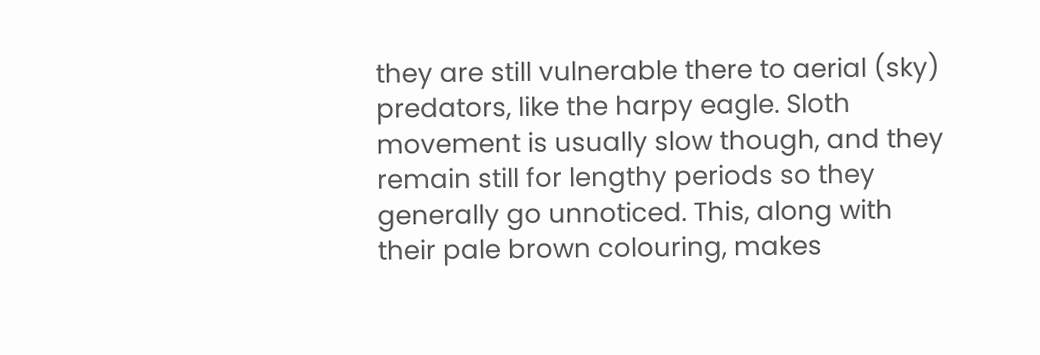they are still vulnerable there to aerial (sky) predators, like the harpy eagle. Sloth movement is usually slow though, and they remain still for lengthy periods so they generally go unnoticed. This, along with their pale brown colouring, makes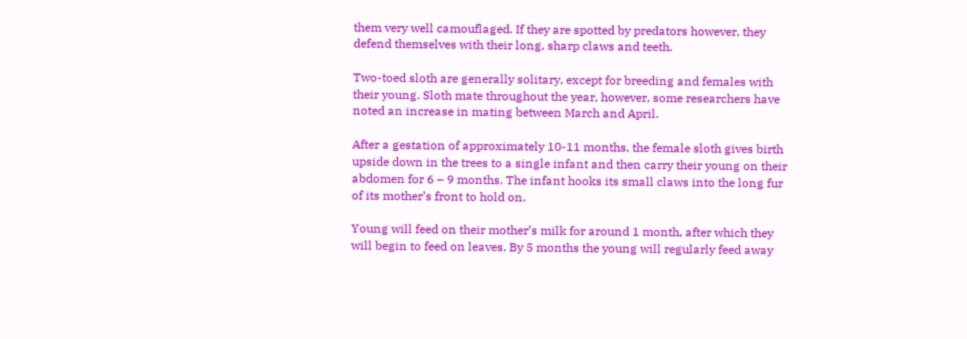them very well camouflaged. If they are spotted by predators however, they defend themselves with their long, sharp claws and teeth.

Two-toed sloth are generally solitary, except for breeding and females with their young. Sloth mate throughout the year, however, some researchers have noted an increase in mating between March and April.

After a gestation of approximately 10-11 months, the female sloth gives birth upside down in the trees to a single infant and then carry their young on their abdomen for 6 – 9 months. The infant hooks its small claws into the long fur of its mother’s front to hold on.

Young will feed on their mother’s milk for around 1 month, after which they will begin to feed on leaves. By 5 months the young will regularly feed away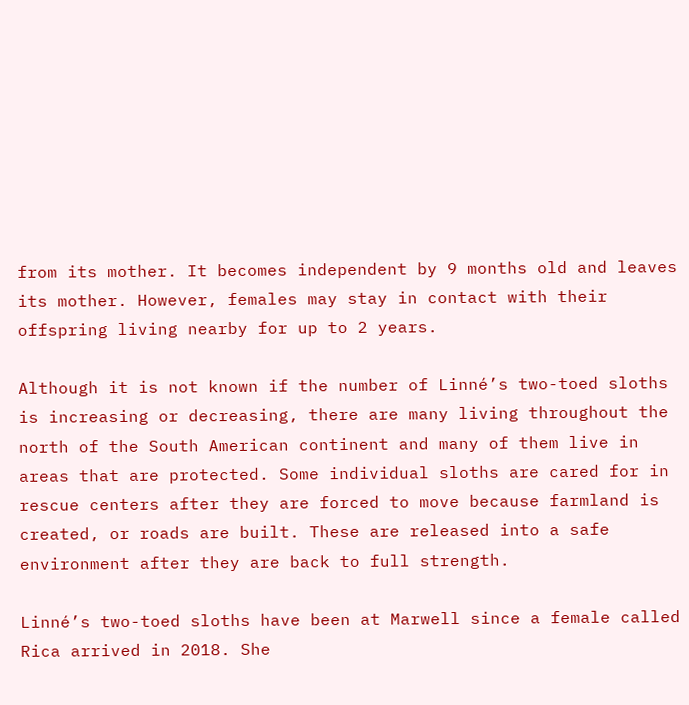from its mother. It becomes independent by 9 months old and leaves its mother. However, females may stay in contact with their offspring living nearby for up to 2 years.

Although it is not known if the number of Linné’s two-toed sloths is increasing or decreasing, there are many living throughout the north of the South American continent and many of them live in areas that are protected. Some individual sloths are cared for in rescue centers after they are forced to move because farmland is created, or roads are built. These are released into a safe environment after they are back to full strength.

Linné’s two-toed sloths have been at Marwell since a female called Rica arrived in 2018. She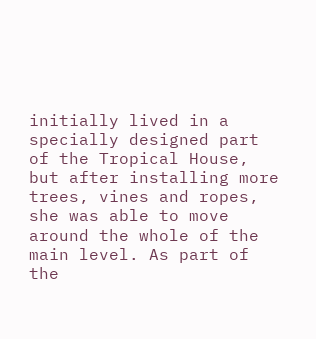initially lived in a specially designed part of the Tropical House, but after installing more trees, vines and ropes, she was able to move around the whole of the main level. As part of the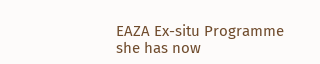EAZA Ex-situ Programme she has now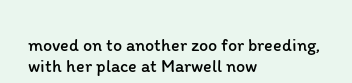moved on to another zoo for breeding, with her place at Marwell now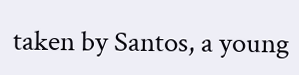taken by Santos, a young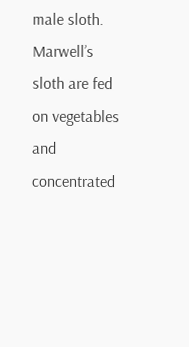male sloth. Marwell’s sloth are fed on vegetables and concentrated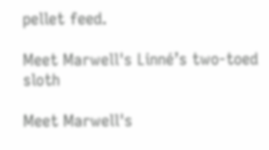pellet feed.

Meet Marwell's Linné’s two-toed sloth

Meet Marwell's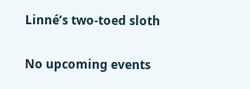Linné’s two-toed sloth

No upcoming events